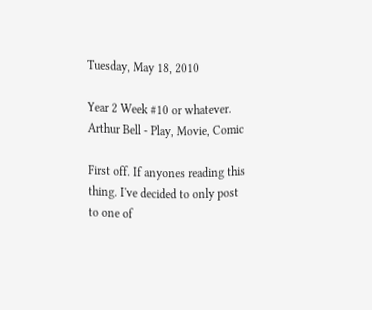Tuesday, May 18, 2010

Year 2 Week #10 or whatever. Arthur Bell - Play, Movie, Comic

First off. If anyones reading this thing. I've decided to only post to one of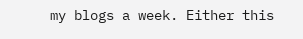my blogs a week. Either this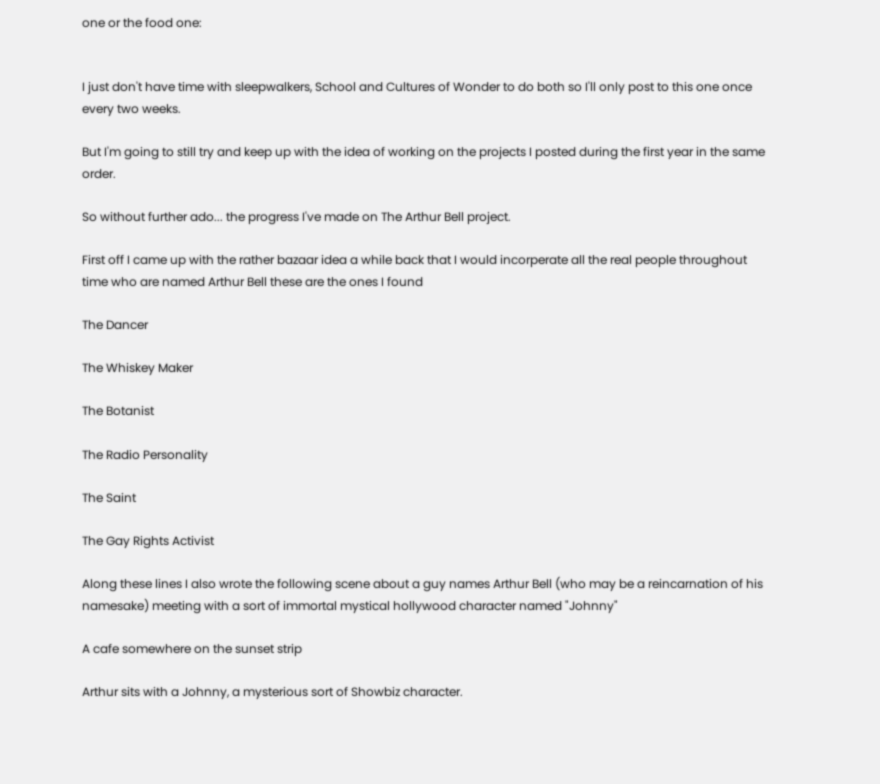one or the food one:


I just don't have time with sleepwalkers, School and Cultures of Wonder to do both so I'll only post to this one once every two weeks.

But I'm going to still try and keep up with the idea of working on the projects I posted during the first year in the same order.

So without further ado... the progress I've made on The Arthur Bell project.

First off I came up with the rather bazaar idea a while back that I would incorperate all the real people throughout time who are named Arthur Bell these are the ones I found

The Dancer

The Whiskey Maker

The Botanist

The Radio Personality

The Saint

The Gay Rights Activist

Along these lines I also wrote the following scene about a guy names Arthur Bell (who may be a reincarnation of his namesake) meeting with a sort of immortal mystical hollywood character named "Johnny"

A cafe somewhere on the sunset strip

Arthur sits with a Johnny, a mysterious sort of Showbiz character.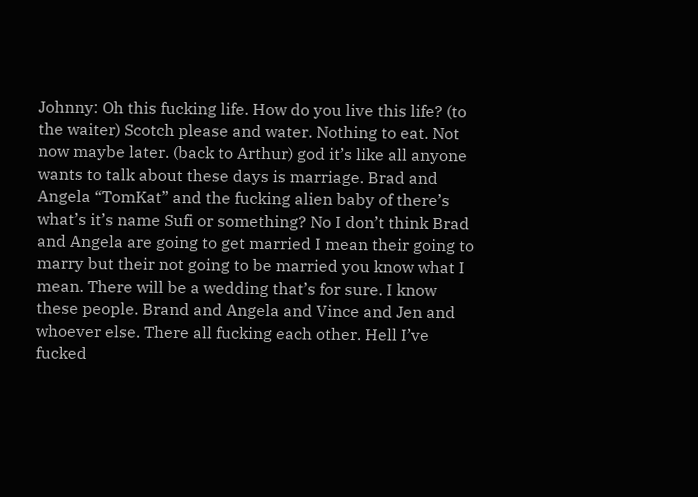Johnny: Oh this fucking life. How do you live this life? (to the waiter) Scotch please and water. Nothing to eat. Not now maybe later. (back to Arthur) god it’s like all anyone wants to talk about these days is marriage. Brad and Angela “TomKat” and the fucking alien baby of there’s what’s it’s name Sufi or something? No I don’t think Brad and Angela are going to get married I mean their going to marry but their not going to be married you know what I mean. There will be a wedding that’s for sure. I know these people. Brand and Angela and Vince and Jen and whoever else. There all fucking each other. Hell I’ve fucked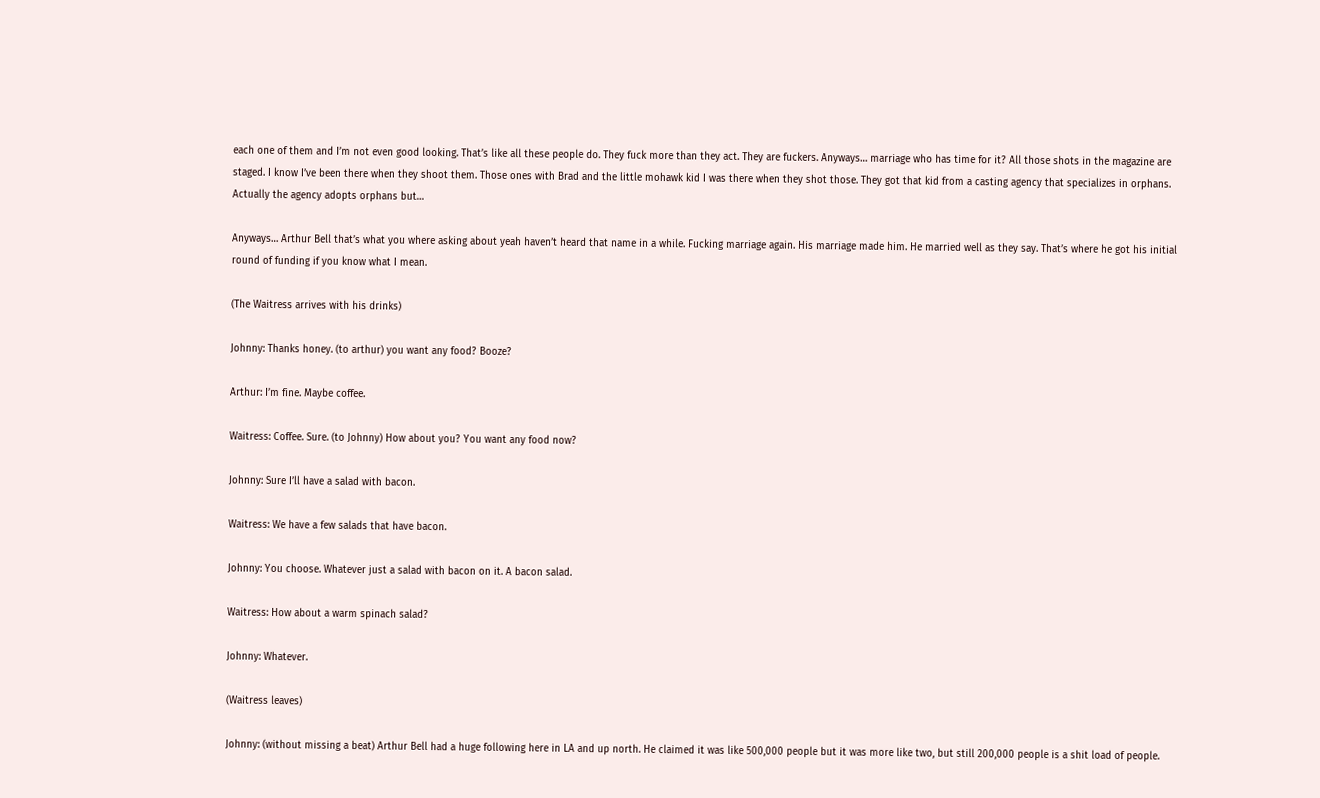each one of them and I’m not even good looking. That’s like all these people do. They fuck more than they act. They are fuckers. Anyways… marriage who has time for it? All those shots in the magazine are staged. I know I’ve been there when they shoot them. Those ones with Brad and the little mohawk kid I was there when they shot those. They got that kid from a casting agency that specializes in orphans. Actually the agency adopts orphans but…

Anyways… Arthur Bell that’s what you where asking about yeah haven’t heard that name in a while. Fucking marriage again. His marriage made him. He married well as they say. That’s where he got his initial round of funding if you know what I mean.

(The Waitress arrives with his drinks)

Johnny: Thanks honey. (to arthur) you want any food? Booze?

Arthur: I’m fine. Maybe coffee.

Waitress: Coffee. Sure. (to Johnny) How about you? You want any food now?

Johnny: Sure I’ll have a salad with bacon.

Waitress: We have a few salads that have bacon.

Johnny: You choose. Whatever just a salad with bacon on it. A bacon salad.

Waitress: How about a warm spinach salad?

Johnny: Whatever.

(Waitress leaves)

Johnny: (without missing a beat) Arthur Bell had a huge following here in LA and up north. He claimed it was like 500,000 people but it was more like two, but still 200,000 people is a shit load of people.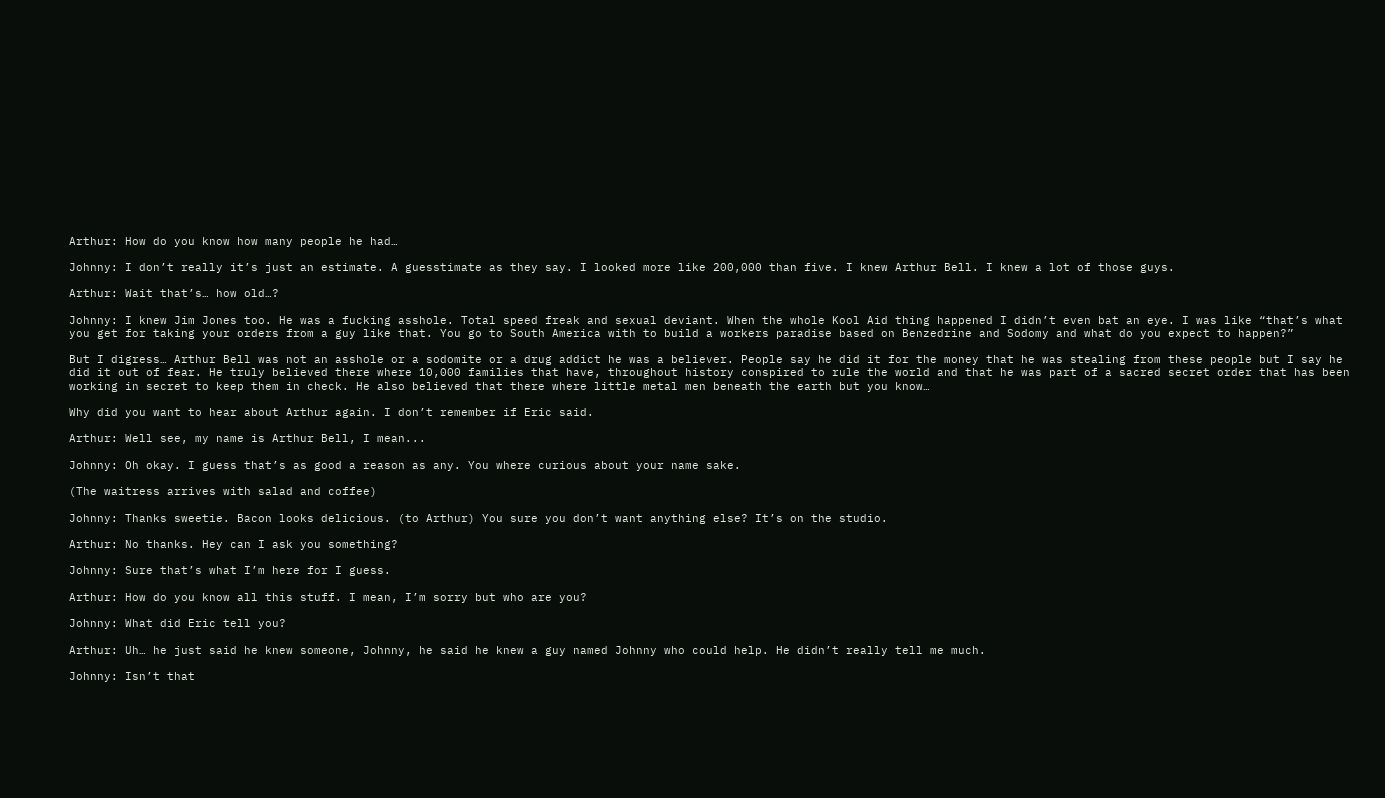Arthur: How do you know how many people he had…

Johnny: I don’t really it’s just an estimate. A guesstimate as they say. I looked more like 200,000 than five. I knew Arthur Bell. I knew a lot of those guys.

Arthur: Wait that’s… how old…?

Johnny: I knew Jim Jones too. He was a fucking asshole. Total speed freak and sexual deviant. When the whole Kool Aid thing happened I didn’t even bat an eye. I was like “that’s what you get for taking your orders from a guy like that. You go to South America with to build a workers paradise based on Benzedrine and Sodomy and what do you expect to happen?”

But I digress… Arthur Bell was not an asshole or a sodomite or a drug addict he was a believer. People say he did it for the money that he was stealing from these people but I say he did it out of fear. He truly believed there where 10,000 families that have, throughout history conspired to rule the world and that he was part of a sacred secret order that has been working in secret to keep them in check. He also believed that there where little metal men beneath the earth but you know…

Why did you want to hear about Arthur again. I don’t remember if Eric said.

Arthur: Well see, my name is Arthur Bell, I mean...

Johnny: Oh okay. I guess that’s as good a reason as any. You where curious about your name sake.

(The waitress arrives with salad and coffee)

Johnny: Thanks sweetie. Bacon looks delicious. (to Arthur) You sure you don’t want anything else? It’s on the studio.

Arthur: No thanks. Hey can I ask you something?

Johnny: Sure that’s what I’m here for I guess.

Arthur: How do you know all this stuff. I mean, I’m sorry but who are you?

Johnny: What did Eric tell you?

Arthur: Uh… he just said he knew someone, Johnny, he said he knew a guy named Johnny who could help. He didn’t really tell me much.

Johnny: Isn’t that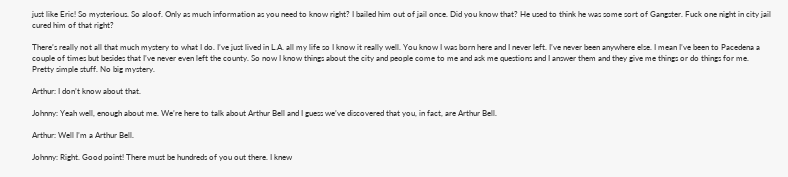just like Eric! So mysterious. So aloof. Only as much information as you need to know right? I bailed him out of jail once. Did you know that? He used to think he was some sort of Gangster. Fuck one night in city jail cured him of that right?

There’s really not all that much mystery to what I do. I’ve just lived in L.A. all my life so I know it really well. You know I was born here and I never left. I’ve never been anywhere else. I mean I’ve been to Pacedena a couple of times but besides that I’ve never even left the county. So now I know things about the city and people come to me and ask me questions and I answer them and they give me things or do things for me. Pretty simple stuff. No big mystery.

Arthur: I don’t know about that.

Johnny: Yeah well, enough about me. We’re here to talk about Arthur Bell and I guess we’ve discovered that you, in fact, are Arthur Bell.

Arthur: Well I’m a Arthur Bell.

Johnny: Right. Good point! There must be hundreds of you out there. I knew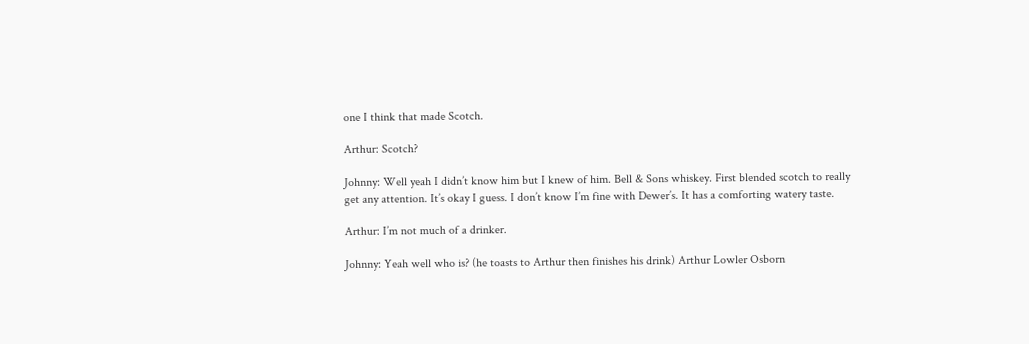one I think that made Scotch.

Arthur: Scotch?

Johnny: Well yeah I didn’t know him but I knew of him. Bell & Sons whiskey. First blended scotch to really get any attention. It’s okay I guess. I don’t know I’m fine with Dewer’s. It has a comforting watery taste.

Arthur: I’m not much of a drinker.

Johnny: Yeah well who is? (he toasts to Arthur then finishes his drink) Arthur Lowler Osborn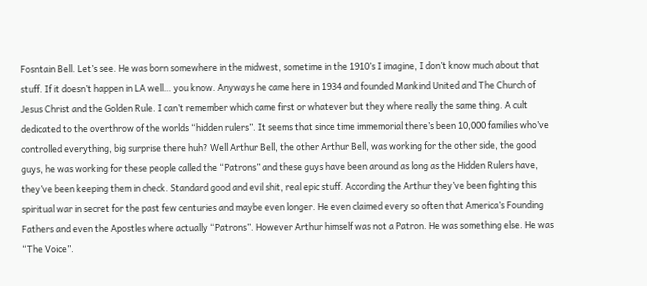Fosntain Bell. Let’s see. He was born somewhere in the midwest, sometime in the 1910’s I imagine, I don’t know much about that stuff. If it doesn’t happen in LA well… you know. Anyways he came here in 1934 and founded Mankind United and The Church of Jesus Christ and the Golden Rule. I can’t remember which came first or whatever but they where really the same thing. A cult dedicated to the overthrow of the worlds “hidden rulers”. It seems that since time immemorial there’s been 10,000 families who’ve controlled everything, big surprise there huh? Well Arthur Bell, the other Arthur Bell, was working for the other side, the good guys, he was working for these people called the “Patrons” and these guys have been around as long as the Hidden Rulers have, they’ve been keeping them in check. Standard good and evil shit, real epic stuff. According the Arthur they’ve been fighting this spiritual war in secret for the past few centuries and maybe even longer. He even claimed every so often that America’s Founding Fathers and even the Apostles where actually “Patrons”. However Arthur himself was not a Patron. He was something else. He was “The Voice”.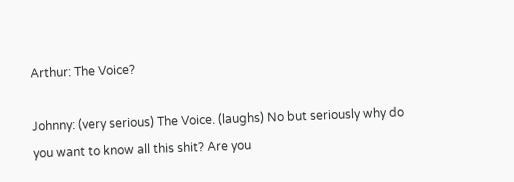Arthur: The Voice?

Johnny: (very serious) The Voice. (laughs) No but seriously why do you want to know all this shit? Are you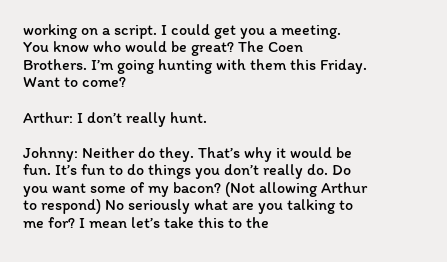working on a script. I could get you a meeting. You know who would be great? The Coen Brothers. I’m going hunting with them this Friday. Want to come?

Arthur: I don’t really hunt.

Johnny: Neither do they. That’s why it would be fun. It’s fun to do things you don’t really do. Do you want some of my bacon? (Not allowing Arthur to respond) No seriously what are you talking to me for? I mean let’s take this to the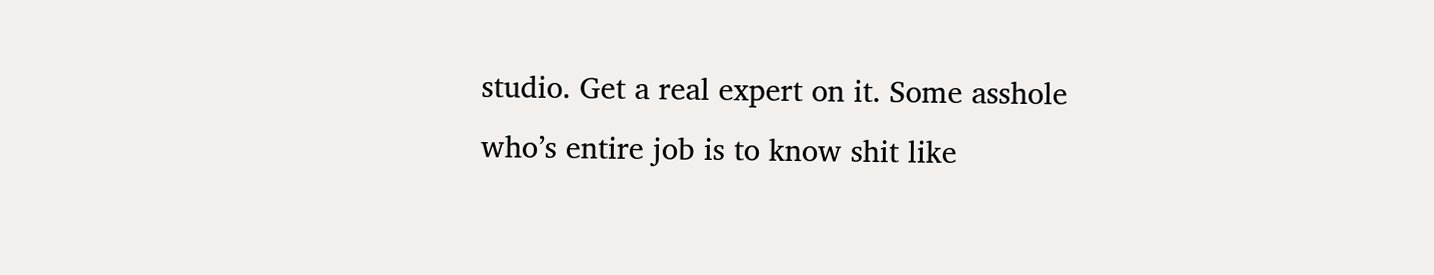studio. Get a real expert on it. Some asshole who’s entire job is to know shit like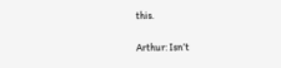this.

Arthur: Isn’t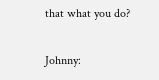that what you do?

Johnny: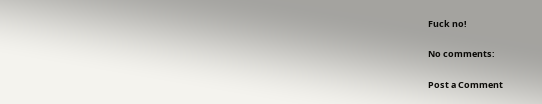Fuck no!

No comments:

Post a Comment